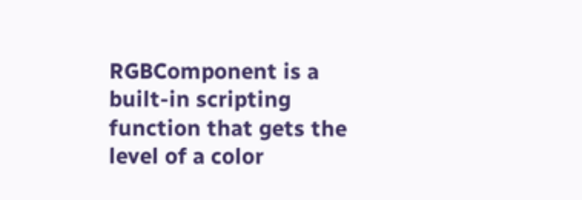RGBComponent is a built-in scripting function that gets the level of a color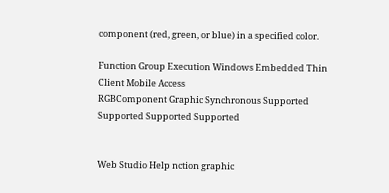component (red, green, or blue) in a specified color.

Function Group Execution Windows Embedded Thin Client Mobile Access
RGBComponent Graphic Synchronous Supported Supported Supported Supported


Web Studio Help nction graphic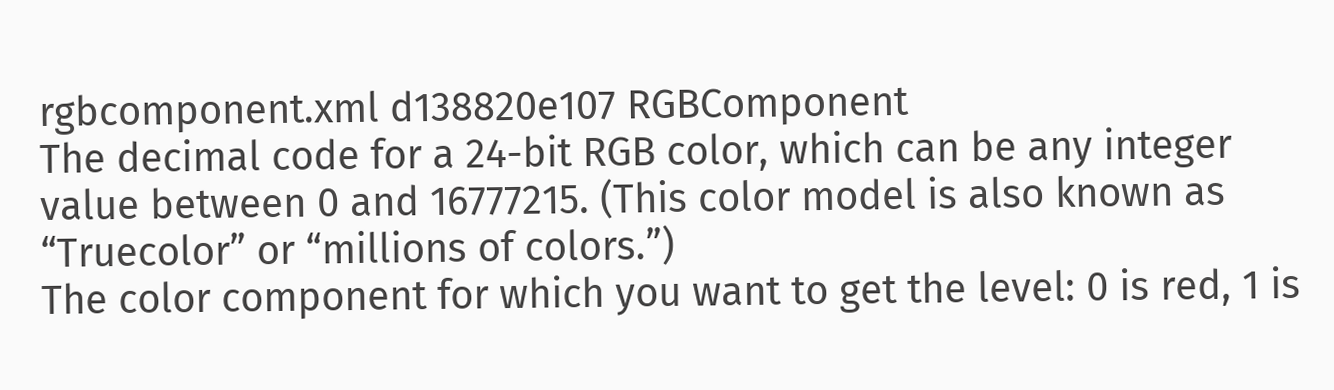rgbcomponent.xml d138820e107 RGBComponent
The decimal code for a 24-bit RGB color, which can be any integer value between 0 and 16777215. (This color model is also known as “Truecolor” or “millions of colors.”)
The color component for which you want to get the level: 0 is red, 1 is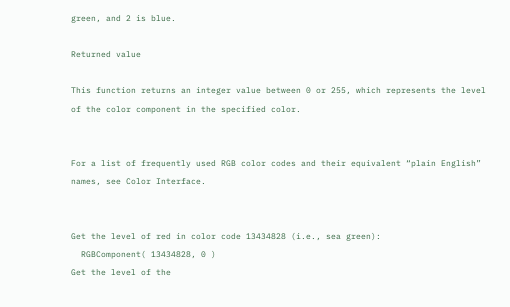green, and 2 is blue.

Returned value

This function returns an integer value between 0 or 255, which represents the level of the color component in the specified color.


For a list of frequently used RGB color codes and their equivalent “plain English” names, see Color Interface.


Get the level of red in color code 13434828 (i.e., sea green):
  RGBComponent( 13434828, 0 )
Get the level of the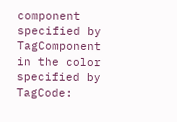component specified by TagComponent in the color specified by TagCode: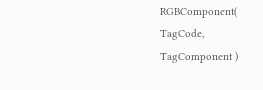RGBComponent( TagCode, TagComponent )